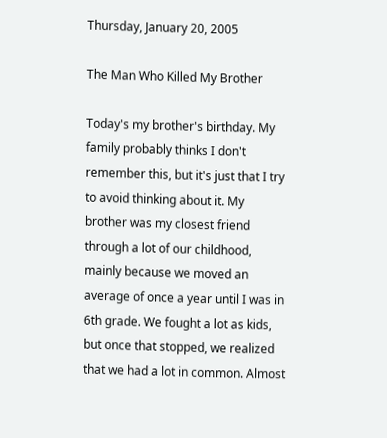Thursday, January 20, 2005

The Man Who Killed My Brother

Today's my brother's birthday. My family probably thinks I don't remember this, but it's just that I try to avoid thinking about it. My brother was my closest friend through a lot of our childhood, mainly because we moved an average of once a year until I was in 6th grade. We fought a lot as kids, but once that stopped, we realized that we had a lot in common. Almost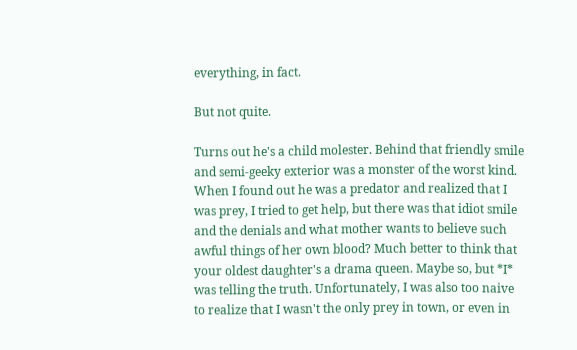everything, in fact.

But not quite.

Turns out he's a child molester. Behind that friendly smile and semi-geeky exterior was a monster of the worst kind. When I found out he was a predator and realized that I was prey, I tried to get help, but there was that idiot smile and the denials and what mother wants to believe such awful things of her own blood? Much better to think that your oldest daughter's a drama queen. Maybe so, but *I* was telling the truth. Unfortunately, I was also too naive to realize that I wasn't the only prey in town, or even in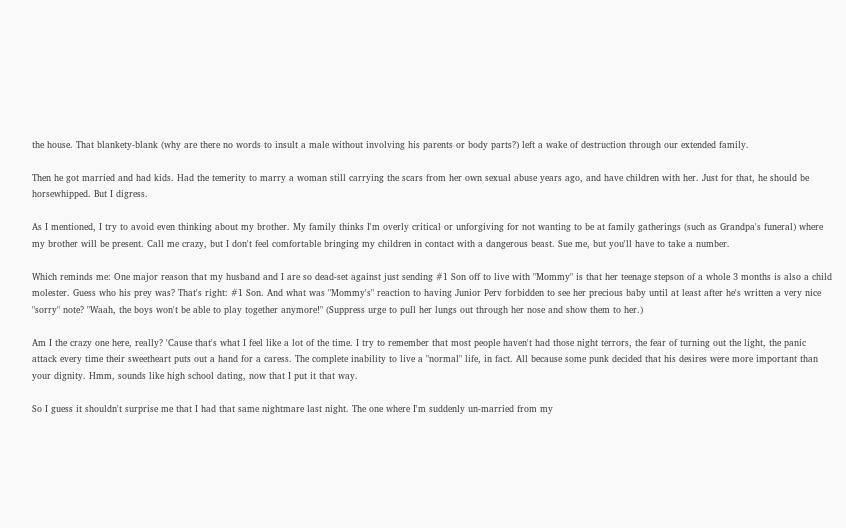the house. That blankety-blank (why are there no words to insult a male without involving his parents or body parts?) left a wake of destruction through our extended family.

Then he got married and had kids. Had the temerity to marry a woman still carrying the scars from her own sexual abuse years ago, and have children with her. Just for that, he should be horsewhipped. But I digress.

As I mentioned, I try to avoid even thinking about my brother. My family thinks I'm overly critical or unforgiving for not wanting to be at family gatherings (such as Grandpa's funeral) where my brother will be present. Call me crazy, but I don't feel comfortable bringing my children in contact with a dangerous beast. Sue me, but you'll have to take a number.

Which reminds me: One major reason that my husband and I are so dead-set against just sending #1 Son off to live with "Mommy" is that her teenage stepson of a whole 3 months is also a child molester. Guess who his prey was? That's right: #1 Son. And what was "Mommy's" reaction to having Junior Perv forbidden to see her precious baby until at least after he's written a very nice "sorry" note? "Waah, the boys won't be able to play together anymore!" (Suppress urge to pull her lungs out through her nose and show them to her.)

Am I the crazy one here, really? 'Cause that's what I feel like a lot of the time. I try to remember that most people haven't had those night terrors, the fear of turning out the light, the panic attack every time their sweetheart puts out a hand for a caress. The complete inability to live a "normal" life, in fact. All because some punk decided that his desires were more important than your dignity. Hmm, sounds like high school dating, now that I put it that way.

So I guess it shouldn't surprise me that I had that same nightmare last night. The one where I'm suddenly un-married from my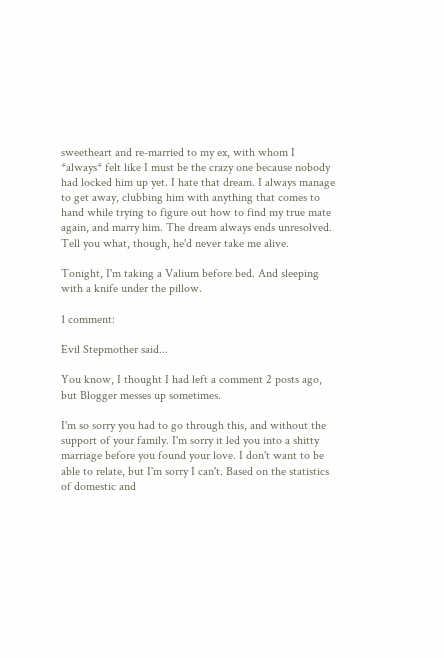sweetheart and re-married to my ex, with whom I *always* felt like I must be the crazy one because nobody had locked him up yet. I hate that dream. I always manage to get away, clubbing him with anything that comes to hand while trying to figure out how to find my true mate again, and marry him. The dream always ends unresolved. Tell you what, though, he'd never take me alive.

Tonight, I'm taking a Valium before bed. And sleeping with a knife under the pillow.

1 comment:

Evil Stepmother said...

You know, I thought I had left a comment 2 posts ago, but Blogger messes up sometimes.

I'm so sorry you had to go through this, and without the support of your family. I'm sorry it led you into a shitty marriage before you found your love. I don't want to be able to relate, but I'm sorry I can't. Based on the statistics of domestic and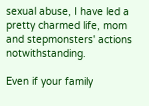sexual abuse, I have led a pretty charmed life, mom and stepmonsters' actions notwithstanding.

Even if your family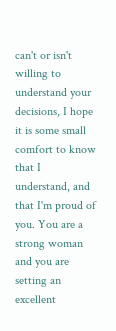can't or isn't willing to understand your decisions, I hope it is some small comfort to know that I understand, and that I'm proud of you. You are a strong woman and you are setting an excellent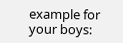example for your boys: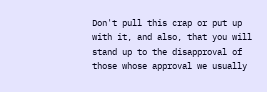Don't pull this crap or put up with it, and also, that you will stand up to the disapproval of those whose approval we usually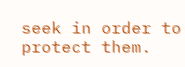seek in order to protect them.